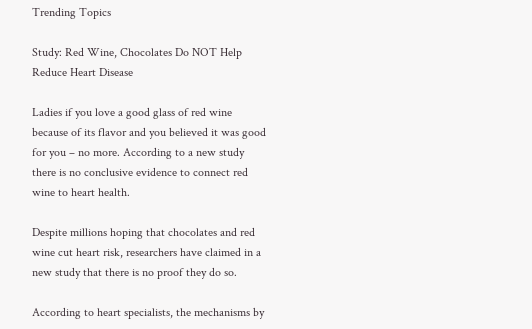Trending Topics

Study: Red Wine, Chocolates Do NOT Help Reduce Heart Disease

Ladies if you love a good glass of red wine because of its flavor and you believed it was good for you – no more. According to a new study there is no conclusive evidence to connect red wine to heart health.

Despite millions hoping that chocolates and red wine cut heart risk, researchers have claimed in a new study that there is no proof they do so.

According to heart specialists, the mechanisms by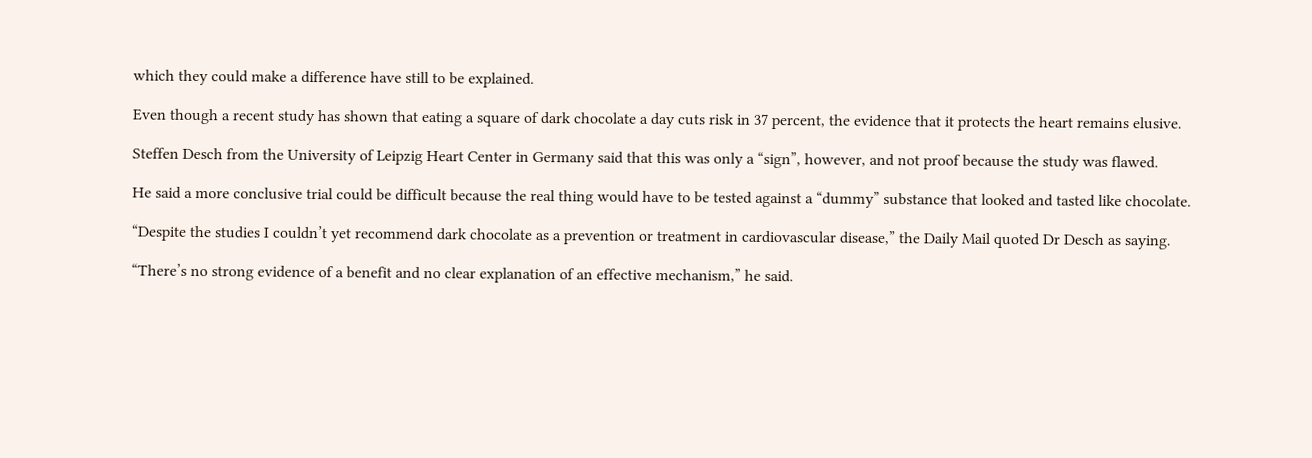which they could make a difference have still to be explained.

Even though a recent study has shown that eating a square of dark chocolate a day cuts risk in 37 percent, the evidence that it protects the heart remains elusive.

Steffen Desch from the University of Leipzig Heart Center in Germany said that this was only a “sign”, however, and not proof because the study was flawed.

He said a more conclusive trial could be difficult because the real thing would have to be tested against a “dummy” substance that looked and tasted like chocolate.

“Despite the studies I couldn’t yet recommend dark chocolate as a prevention or treatment in cardiovascular disease,” the Daily Mail quoted Dr Desch as saying.

“There’s no strong evidence of a benefit and no clear explanation of an effective mechanism,” he said.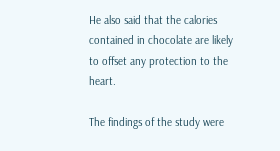He also said that the calories contained in chocolate are likely to offset any protection to the heart.

The findings of the study were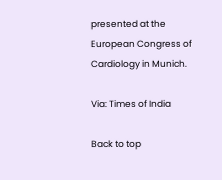presented at the European Congress of Cardiology in Munich.

Via: Times of India

Back to top